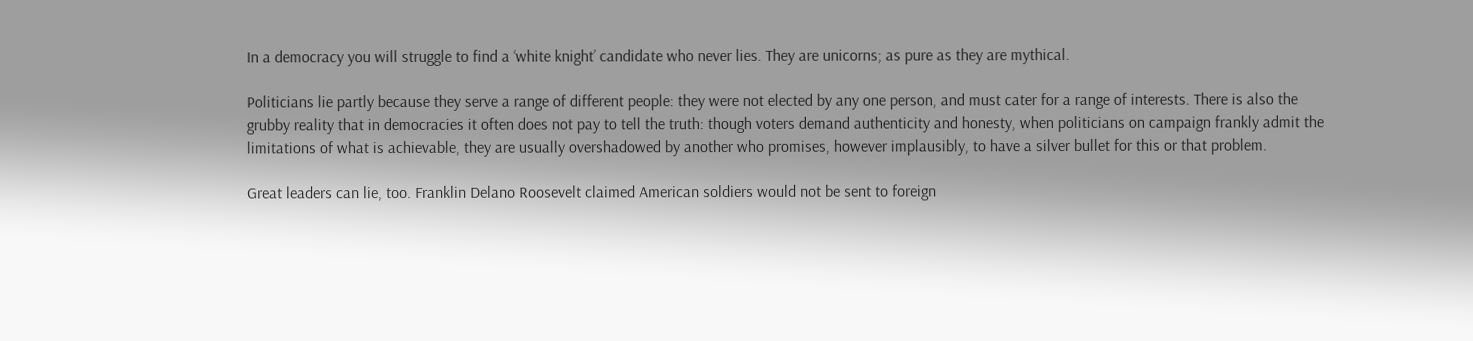In a democracy you will struggle to find a ‘white knight’ candidate who never lies. They are unicorns; as pure as they are mythical.

Politicians lie partly because they serve a range of different people: they were not elected by any one person, and must cater for a range of interests. There is also the grubby reality that in democracies it often does not pay to tell the truth: though voters demand authenticity and honesty, when politicians on campaign frankly admit the limitations of what is achievable, they are usually overshadowed by another who promises, however implausibly, to have a silver bullet for this or that problem.

Great leaders can lie, too. Franklin Delano Roosevelt claimed American soldiers would not be sent to foreign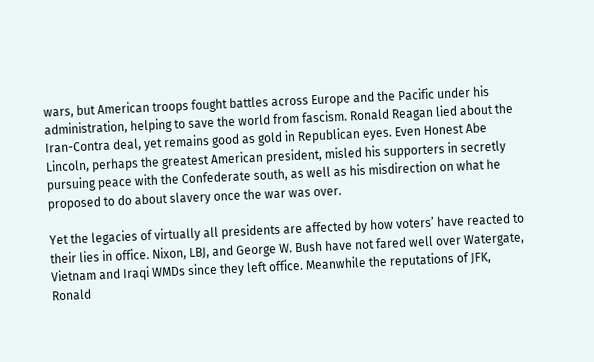wars, but American troops fought battles across Europe and the Pacific under his administration, helping to save the world from fascism. Ronald Reagan lied about the Iran-Contra deal, yet remains good as gold in Republican eyes. Even Honest Abe Lincoln, perhaps the greatest American president, misled his supporters in secretly pursuing peace with the Confederate south, as well as his misdirection on what he proposed to do about slavery once the war was over.

Yet the legacies of virtually all presidents are affected by how voters’ have reacted to their lies in office. Nixon, LBJ, and George W. Bush have not fared well over Watergate, Vietnam and Iraqi WMDs since they left office. Meanwhile the reputations of JFK, Ronald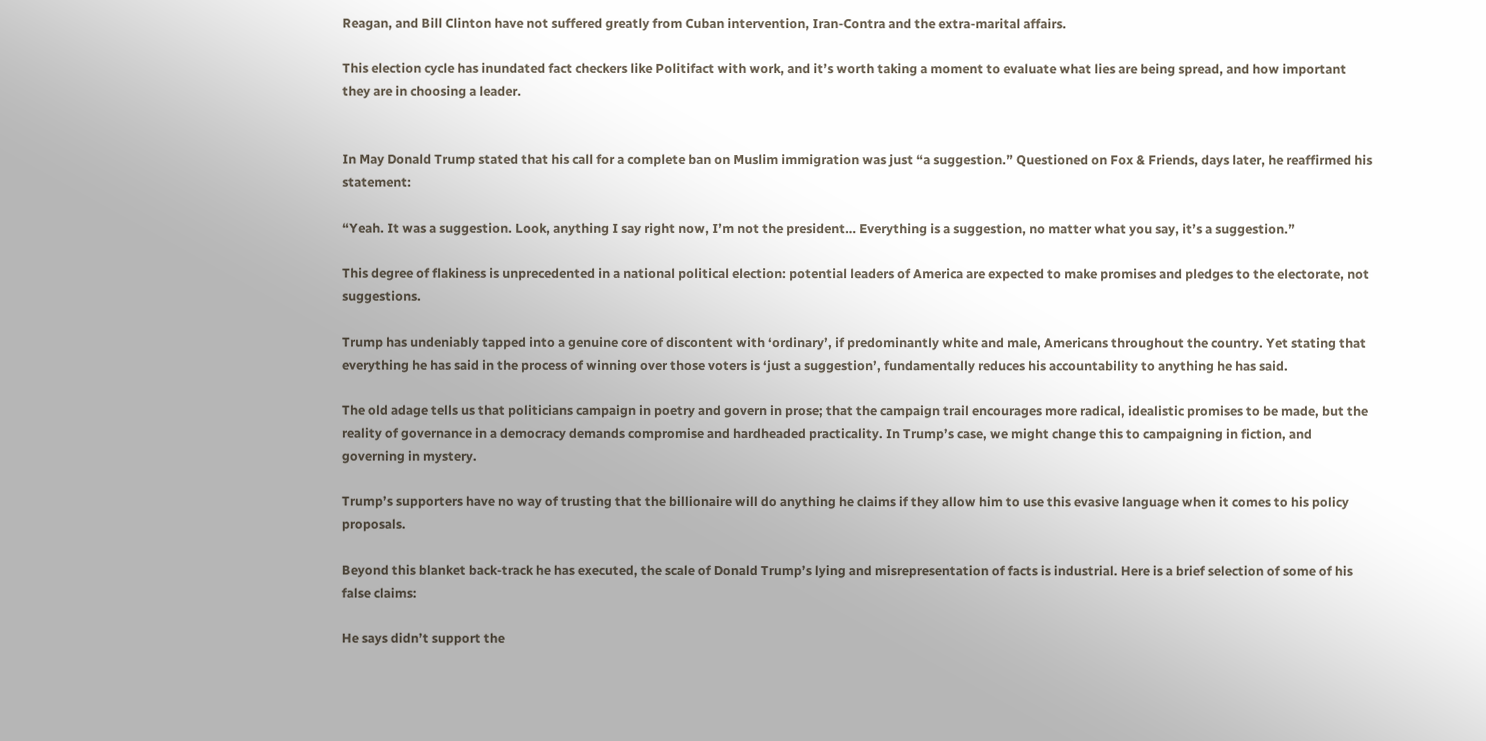Reagan, and Bill Clinton have not suffered greatly from Cuban intervention, Iran-Contra and the extra-marital affairs.

This election cycle has inundated fact checkers like Politifact with work, and it’s worth taking a moment to evaluate what lies are being spread, and how important they are in choosing a leader.


In May Donald Trump stated that his call for a complete ban on Muslim immigration was just “a suggestion.” Questioned on Fox & Friends, days later, he reaffirmed his statement:

“Yeah. It was a suggestion. Look, anything I say right now, I’m not the president… Everything is a suggestion, no matter what you say, it’s a suggestion.”

This degree of flakiness is unprecedented in a national political election: potential leaders of America are expected to make promises and pledges to the electorate, not suggestions.

Trump has undeniably tapped into a genuine core of discontent with ‘ordinary’, if predominantly white and male, Americans throughout the country. Yet stating that everything he has said in the process of winning over those voters is ‘just a suggestion’, fundamentally reduces his accountability to anything he has said.

The old adage tells us that politicians campaign in poetry and govern in prose; that the campaign trail encourages more radical, idealistic promises to be made, but the reality of governance in a democracy demands compromise and hardheaded practicality. In Trump’s case, we might change this to campaigning in fiction, and governing in mystery.

Trump’s supporters have no way of trusting that the billionaire will do anything he claims if they allow him to use this evasive language when it comes to his policy proposals.

Beyond this blanket back-track he has executed, the scale of Donald Trump’s lying and misrepresentation of facts is industrial. Here is a brief selection of some of his false claims:

He says didn’t support the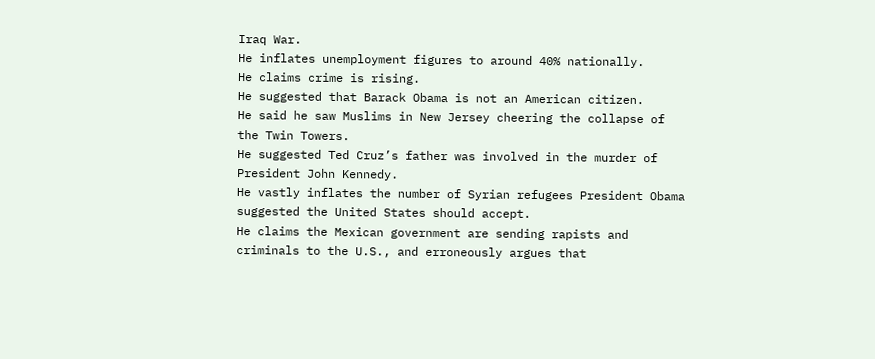Iraq War.
He inflates unemployment figures to around 40% nationally.
He claims crime is rising.
He suggested that Barack Obama is not an American citizen.
He said he saw Muslims in New Jersey cheering the collapse of the Twin Towers.
He suggested Ted Cruz’s father was involved in the murder of President John Kennedy.
He vastly inflates the number of Syrian refugees President Obama suggested the United States should accept.
He claims the Mexican government are sending rapists and criminals to the U.S., and erroneously argues that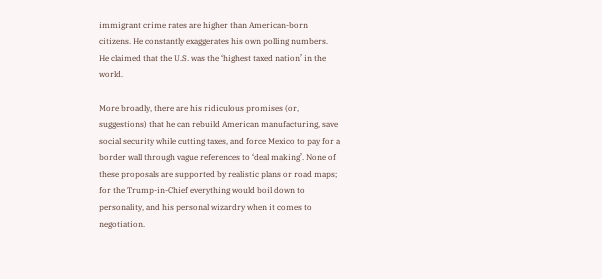immigrant crime rates are higher than American-born citizens. He constantly exaggerates his own polling numbers.
He claimed that the U.S. was the ‘highest taxed nation’ in the world.

More broadly, there are his ridiculous promises (or, suggestions) that he can rebuild American manufacturing, save social security while cutting taxes, and force Mexico to pay for a border wall through vague references to ‘deal making’. None of these proposals are supported by realistic plans or road maps; for the Trump-in-Chief everything would boil down to personality, and his personal wizardry when it comes to negotiation.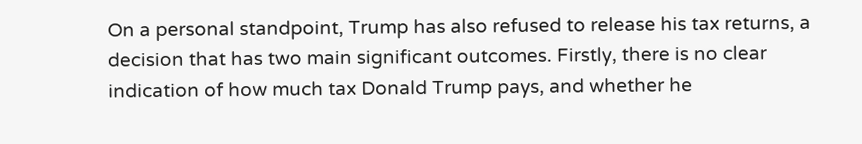On a personal standpoint, Trump has also refused to release his tax returns, a decision that has two main significant outcomes. Firstly, there is no clear indication of how much tax Donald Trump pays, and whether he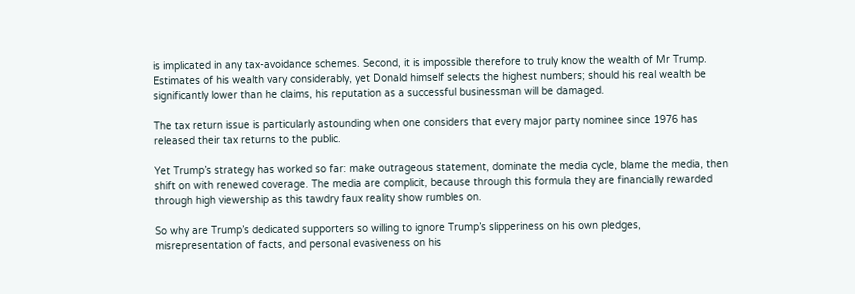is implicated in any tax-avoidance schemes. Second, it is impossible therefore to truly know the wealth of Mr Trump. Estimates of his wealth vary considerably, yet Donald himself selects the highest numbers; should his real wealth be significantly lower than he claims, his reputation as a successful businessman will be damaged.

The tax return issue is particularly astounding when one considers that every major party nominee since 1976 has released their tax returns to the public.

Yet Trump’s strategy has worked so far: make outrageous statement, dominate the media cycle, blame the media, then shift on with renewed coverage. The media are complicit, because through this formula they are financially rewarded through high viewership as this tawdry faux reality show rumbles on.

So why are Trump’s dedicated supporters so willing to ignore Trump’s slipperiness on his own pledges, misrepresentation of facts, and personal evasiveness on his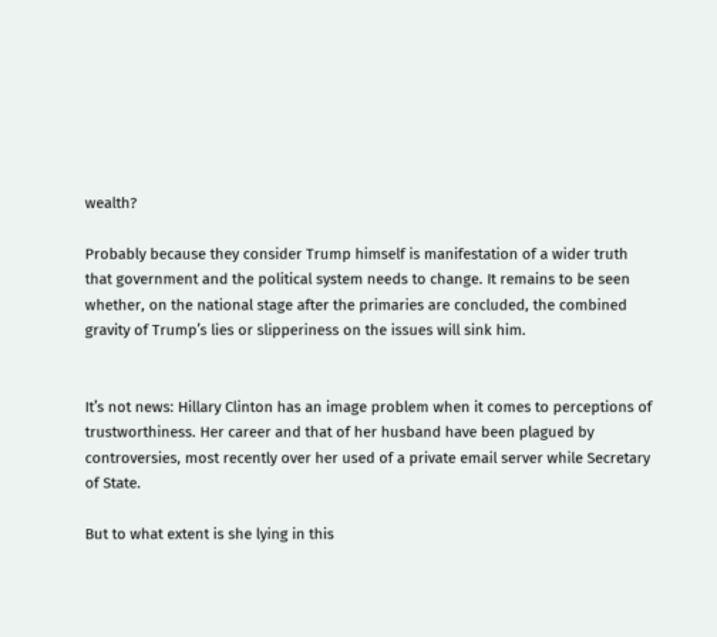wealth?

Probably because they consider Trump himself is manifestation of a wider truth that government and the political system needs to change. It remains to be seen whether, on the national stage after the primaries are concluded, the combined gravity of Trump’s lies or slipperiness on the issues will sink him.


It’s not news: Hillary Clinton has an image problem when it comes to perceptions of trustworthiness. Her career and that of her husband have been plagued by controversies, most recently over her used of a private email server while Secretary of State.

But to what extent is she lying in this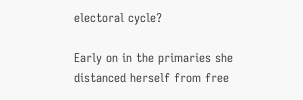electoral cycle?

Early on in the primaries she distanced herself from free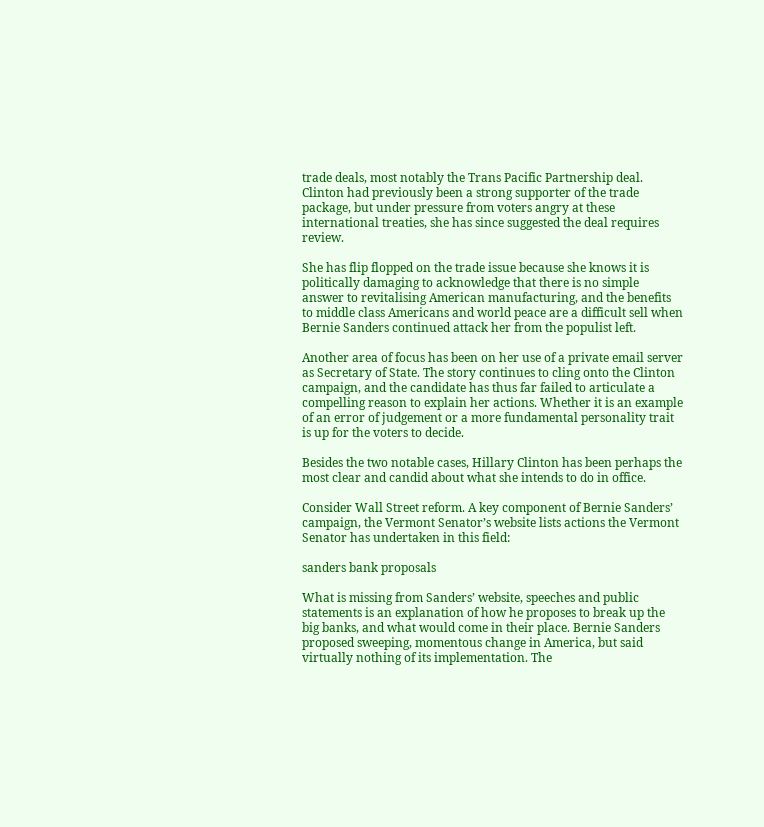trade deals, most notably the Trans Pacific Partnership deal. Clinton had previously been a strong supporter of the trade package, but under pressure from voters angry at these international treaties, she has since suggested the deal requires review.

She has flip flopped on the trade issue because she knows it is politically damaging to acknowledge that there is no simple answer to revitalising American manufacturing, and the benefits to middle class Americans and world peace are a difficult sell when Bernie Sanders continued attack her from the populist left.

Another area of focus has been on her use of a private email server as Secretary of State. The story continues to cling onto the Clinton campaign, and the candidate has thus far failed to articulate a compelling reason to explain her actions. Whether it is an example of an error of judgement or a more fundamental personality trait is up for the voters to decide.

Besides the two notable cases, Hillary Clinton has been perhaps the most clear and candid about what she intends to do in office.

Consider Wall Street reform. A key component of Bernie Sanders’ campaign, the Vermont Senator’s website lists actions the Vermont Senator has undertaken in this field:

sanders bank proposals

What is missing from Sanders’ website, speeches and public statements is an explanation of how he proposes to break up the big banks, and what would come in their place. Bernie Sanders proposed sweeping, momentous change in America, but said virtually nothing of its implementation. The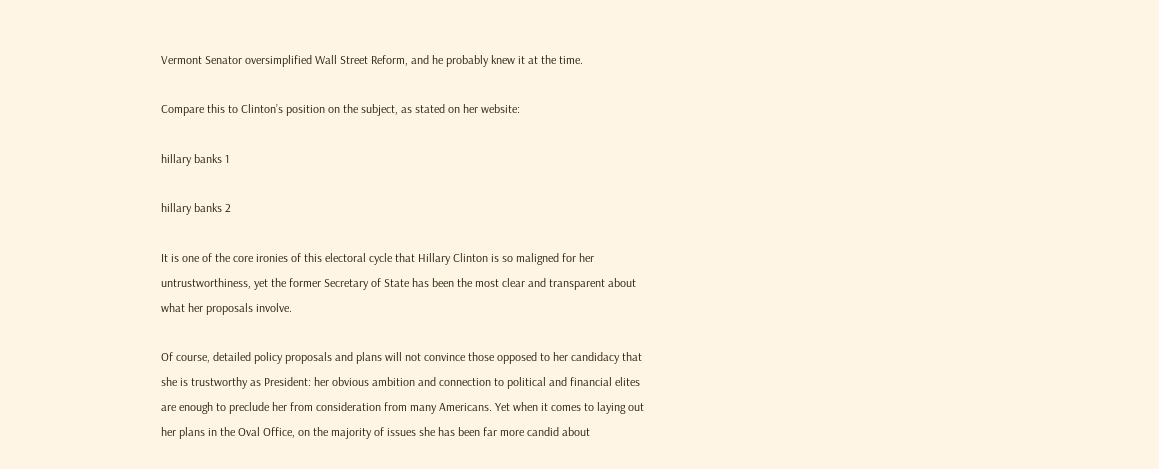Vermont Senator oversimplified Wall Street Reform, and he probably knew it at the time.

Compare this to Clinton’s position on the subject, as stated on her website:

hillary banks 1

hillary banks 2

It is one of the core ironies of this electoral cycle that Hillary Clinton is so maligned for her untrustworthiness, yet the former Secretary of State has been the most clear and transparent about what her proposals involve.

Of course, detailed policy proposals and plans will not convince those opposed to her candidacy that she is trustworthy as President: her obvious ambition and connection to political and financial elites are enough to preclude her from consideration from many Americans. Yet when it comes to laying out her plans in the Oval Office, on the majority of issues she has been far more candid about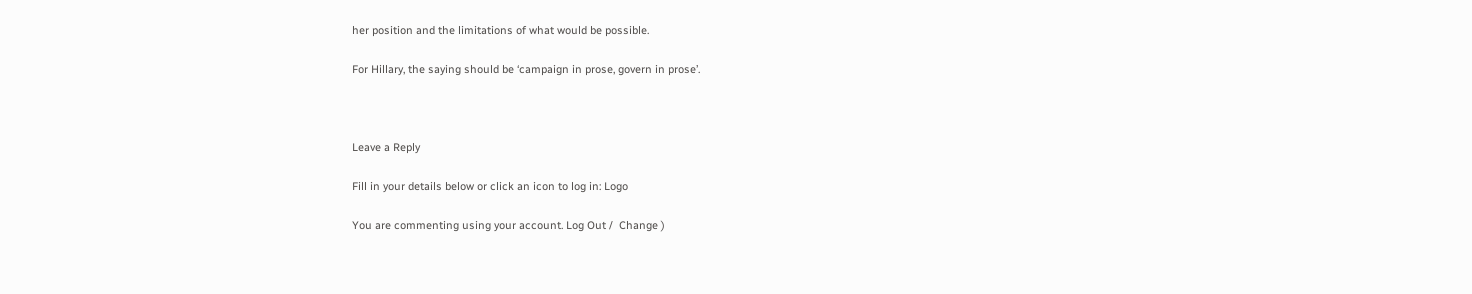her position and the limitations of what would be possible.

For Hillary, the saying should be ‘campaign in prose, govern in prose’.



Leave a Reply

Fill in your details below or click an icon to log in: Logo

You are commenting using your account. Log Out /  Change )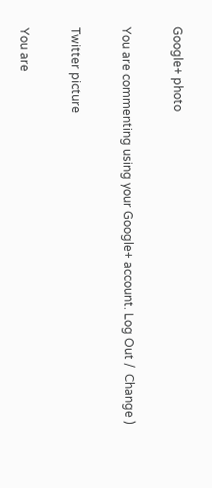Google+ photo

You are commenting using your Google+ account. Log Out /  Change )

Twitter picture

You are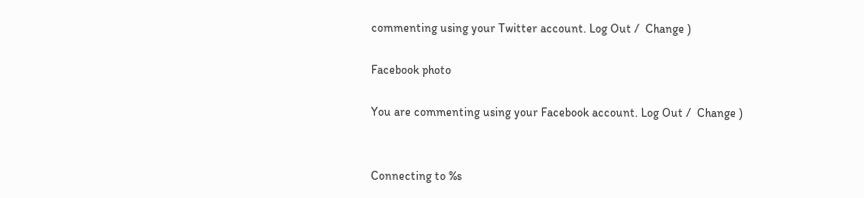commenting using your Twitter account. Log Out /  Change )

Facebook photo

You are commenting using your Facebook account. Log Out /  Change )


Connecting to %s